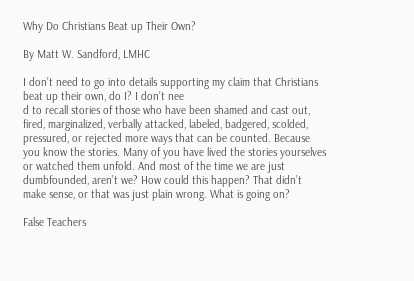Why Do Christians Beat up Their Own?

By Matt W. Sandford, LMHC

I don’t need to go into details supporting my claim that Christians beat up their own, do I? I don’t nee
d to recall stories of those who have been shamed and cast out, fired, marginalized, verbally attacked, labeled, badgered, scolded, pressured, or rejected more ways that can be counted. Because you know the stories. Many of you have lived the stories yourselves or watched them unfold. And most of the time we are just dumbfounded, aren’t we? How could this happen? That didn’t make sense, or that was just plain wrong. What is going on?

False Teachers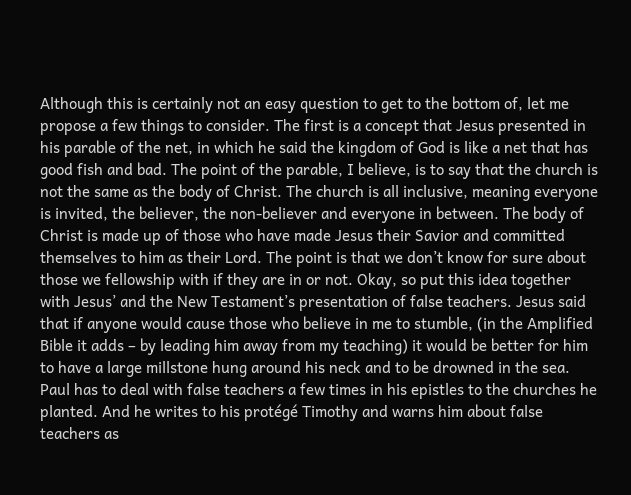Although this is certainly not an easy question to get to the bottom of, let me propose a few things to consider. The first is a concept that Jesus presented in his parable of the net, in which he said the kingdom of God is like a net that has good fish and bad. The point of the parable, I believe, is to say that the church is not the same as the body of Christ. The church is all inclusive, meaning everyone is invited, the believer, the non-believer and everyone in between. The body of Christ is made up of those who have made Jesus their Savior and committed themselves to him as their Lord. The point is that we don’t know for sure about those we fellowship with if they are in or not. Okay, so put this idea together with Jesus’ and the New Testament’s presentation of false teachers. Jesus said that if anyone would cause those who believe in me to stumble, (in the Amplified Bible it adds – by leading him away from my teaching) it would be better for him to have a large millstone hung around his neck and to be drowned in the sea. Paul has to deal with false teachers a few times in his epistles to the churches he planted. And he writes to his protégé Timothy and warns him about false teachers as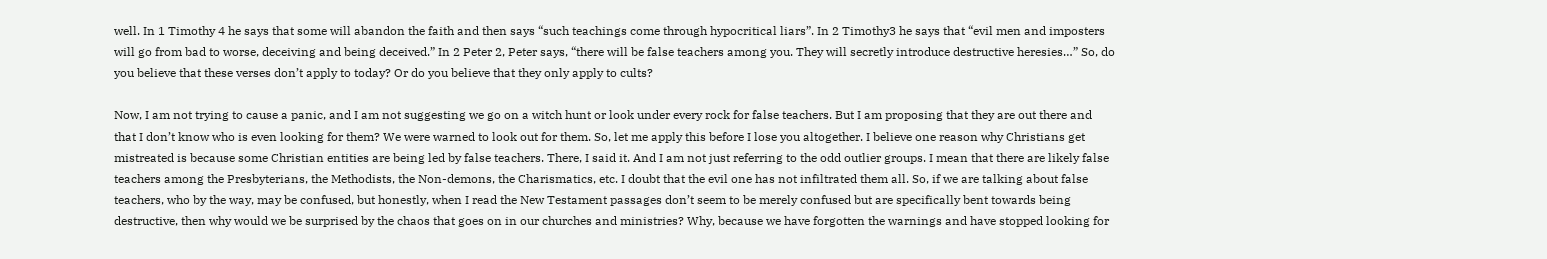well. In 1 Timothy 4 he says that some will abandon the faith and then says “such teachings come through hypocritical liars”. In 2 Timothy3 he says that “evil men and imposters will go from bad to worse, deceiving and being deceived.” In 2 Peter 2, Peter says, “there will be false teachers among you. They will secretly introduce destructive heresies…” So, do you believe that these verses don’t apply to today? Or do you believe that they only apply to cults?

Now, I am not trying to cause a panic, and I am not suggesting we go on a witch hunt or look under every rock for false teachers. But I am proposing that they are out there and that I don’t know who is even looking for them? We were warned to look out for them. So, let me apply this before I lose you altogether. I believe one reason why Christians get mistreated is because some Christian entities are being led by false teachers. There, I said it. And I am not just referring to the odd outlier groups. I mean that there are likely false teachers among the Presbyterians, the Methodists, the Non-demons, the Charismatics, etc. I doubt that the evil one has not infiltrated them all. So, if we are talking about false teachers, who by the way, may be confused, but honestly, when I read the New Testament passages don’t seem to be merely confused but are specifically bent towards being destructive, then why would we be surprised by the chaos that goes on in our churches and ministries? Why, because we have forgotten the warnings and have stopped looking for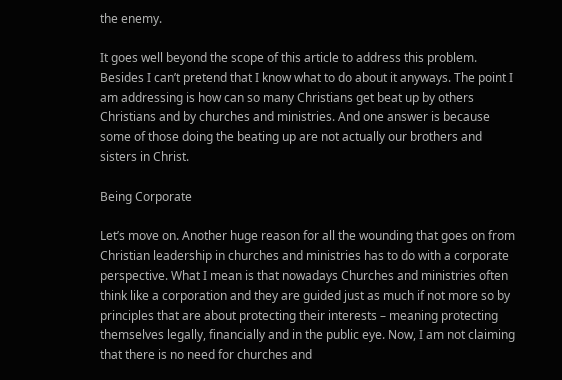the enemy.

It goes well beyond the scope of this article to address this problem. Besides I can’t pretend that I know what to do about it anyways. The point I am addressing is how can so many Christians get beat up by others Christians and by churches and ministries. And one answer is because some of those doing the beating up are not actually our brothers and sisters in Christ.

Being Corporate

Let’s move on. Another huge reason for all the wounding that goes on from Christian leadership in churches and ministries has to do with a corporate perspective. What I mean is that nowadays Churches and ministries often think like a corporation and they are guided just as much if not more so by principles that are about protecting their interests – meaning protecting themselves legally, financially and in the public eye. Now, I am not claiming that there is no need for churches and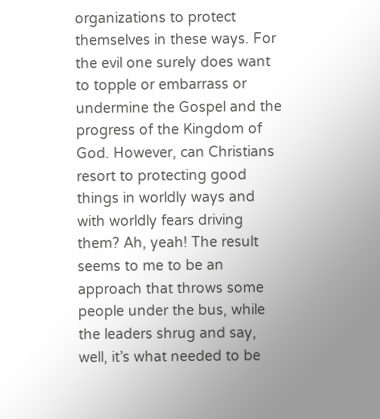organizations to protect themselves in these ways. For the evil one surely does want to topple or embarrass or undermine the Gospel and the progress of the Kingdom of God. However, can Christians resort to protecting good things in worldly ways and with worldly fears driving them? Ah, yeah! The result seems to me to be an approach that throws some people under the bus, while the leaders shrug and say, well, it’s what needed to be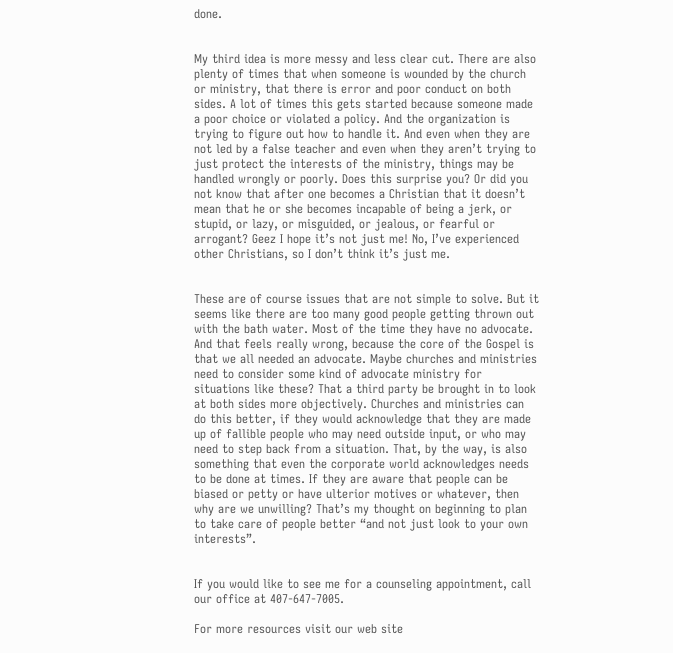done.


My third idea is more messy and less clear cut. There are also plenty of times that when someone is wounded by the church or ministry, that there is error and poor conduct on both sides. A lot of times this gets started because someone made a poor choice or violated a policy. And the organization is trying to figure out how to handle it. And even when they are not led by a false teacher and even when they aren’t trying to just protect the interests of the ministry, things may be handled wrongly or poorly. Does this surprise you? Or did you not know that after one becomes a Christian that it doesn’t mean that he or she becomes incapable of being a jerk, or stupid, or lazy, or misguided, or jealous, or fearful or arrogant? Geez I hope it’s not just me! No, I’ve experienced other Christians, so I don’t think it’s just me.


These are of course issues that are not simple to solve. But it seems like there are too many good people getting thrown out with the bath water. Most of the time they have no advocate. And that feels really wrong, because the core of the Gospel is that we all needed an advocate. Maybe churches and ministries need to consider some kind of advocate ministry for situations like these? That a third party be brought in to look at both sides more objectively. Churches and ministries can do this better, if they would acknowledge that they are made up of fallible people who may need outside input, or who may need to step back from a situation. That, by the way, is also something that even the corporate world acknowledges needs to be done at times. If they are aware that people can be biased or petty or have ulterior motives or whatever, then why are we unwilling? That’s my thought on beginning to plan to take care of people better “and not just look to your own interests”.


If you would like to see me for a counseling appointment, call our office at 407-647-7005.

For more resources visit our web site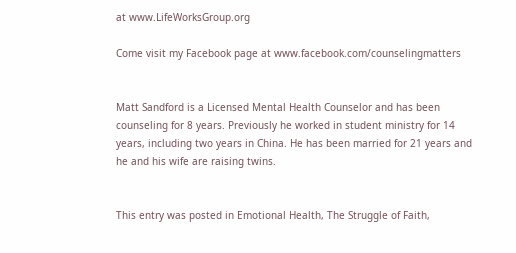at www.LifeWorksGroup.org

Come visit my Facebook page at www.facebook.com/counselingmatters


Matt Sandford is a Licensed Mental Health Counselor and has been counseling for 8 years. Previously he worked in student ministry for 14 years, including two years in China. He has been married for 21 years and he and his wife are raising twins.


This entry was posted in Emotional Health, The Struggle of Faith,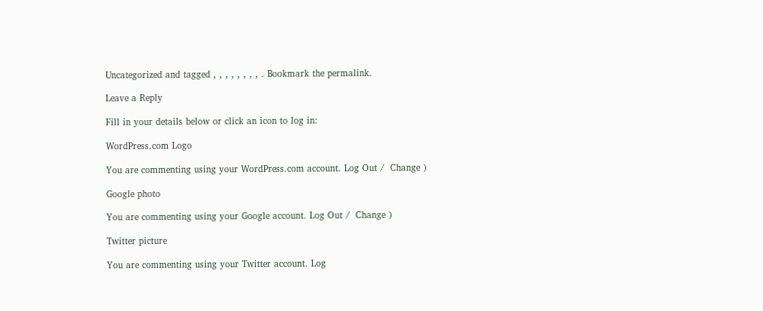Uncategorized and tagged , , , , , , , , . Bookmark the permalink.

Leave a Reply

Fill in your details below or click an icon to log in:

WordPress.com Logo

You are commenting using your WordPress.com account. Log Out /  Change )

Google photo

You are commenting using your Google account. Log Out /  Change )

Twitter picture

You are commenting using your Twitter account. Log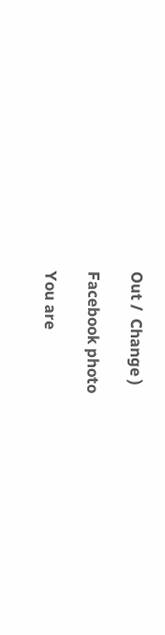Out /  Change )

Facebook photo

You are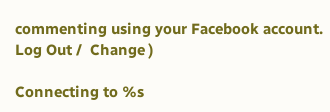commenting using your Facebook account. Log Out /  Change )

Connecting to %s